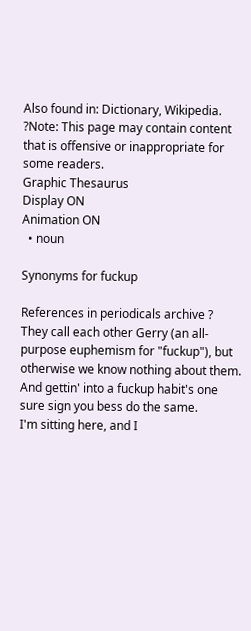Also found in: Dictionary, Wikipedia.
?Note: This page may contain content that is offensive or inappropriate for some readers.
Graphic Thesaurus
Display ON
Animation ON
  • noun

Synonyms for fuckup

References in periodicals archive ?
They call each other Gerry (an all-purpose euphemism for "fuckup"), but otherwise we know nothing about them.
And gettin' into a fuckup habit's one sure sign you bess do the same.
I'm sitting here, and I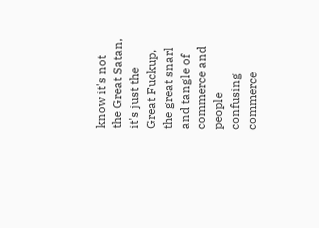know it's not the Great Satan, it's just the Great Fuckup, the great snarl and tangle of commerce and people confusing commerce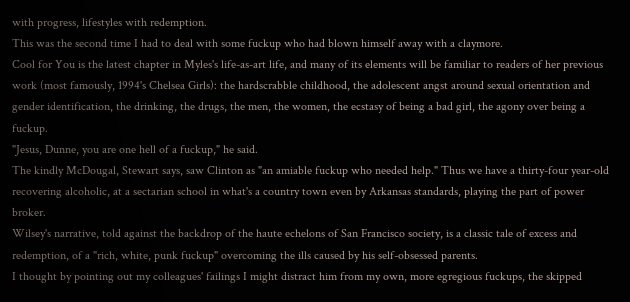with progress, lifestyles with redemption.
This was the second time I had to deal with some fuckup who had blown himself away with a claymore.
Cool for You is the latest chapter in Myles's life-as-art life, and many of its elements will be familiar to readers of her previous work (most famously, 1994's Chelsea Girls): the hardscrabble childhood, the adolescent angst around sexual orientation and gender identification, the drinking, the drugs, the men, the women, the ecstasy of being a bad girl, the agony over being a fuckup.
"Jesus, Dunne, you are one hell of a fuckup," he said.
The kindly McDougal, Stewart says, saw Clinton as "an amiable fuckup who needed help." Thus we have a thirty-four year-old recovering alcoholic, at a sectarian school in what's a country town even by Arkansas standards, playing the part of power broker.
Wilsey's narrative, told against the backdrop of the haute echelons of San Francisco society, is a classic tale of excess and redemption, of a "rich, white, punk fuckup" overcoming the ills caused by his self-obsessed parents.
I thought by pointing out my colleagues' failings I might distract him from my own, more egregious fuckups, the skipped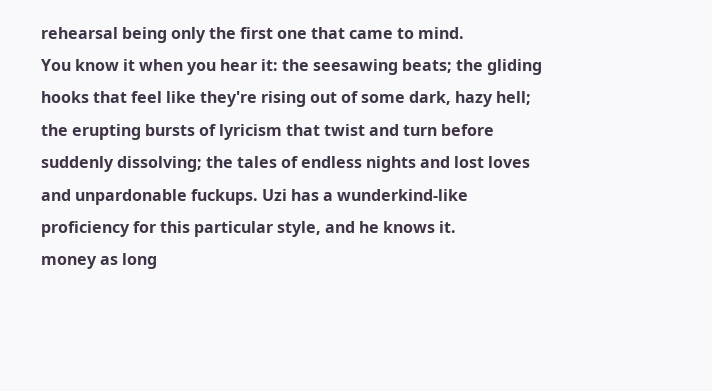rehearsal being only the first one that came to mind.
You know it when you hear it: the seesawing beats; the gliding hooks that feel like they're rising out of some dark, hazy hell; the erupting bursts of lyricism that twist and turn before suddenly dissolving; the tales of endless nights and lost loves and unpardonable fuckups. Uzi has a wunderkind-like proficiency for this particular style, and he knows it.
money as long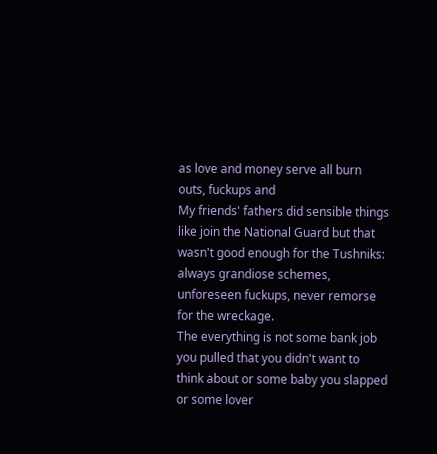as love and money serve all burn outs, fuckups and
My friends' fathers did sensible things like join the National Guard but that wasn't good enough for the Tushniks: always grandiose schemes, unforeseen fuckups, never remorse for the wreckage.
The everything is not some bank job you pulled that you didn't want to think about or some baby you slapped or some lover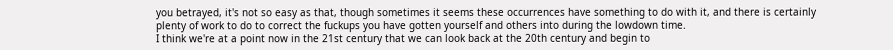you betrayed, it's not so easy as that, though sometimes it seems these occurrences have something to do with it, and there is certainly plenty of work to do to correct the fuckups you have gotten yourself and others into during the lowdown time.
I think we're at a point now in the 21st century that we can look back at the 20th century and begin to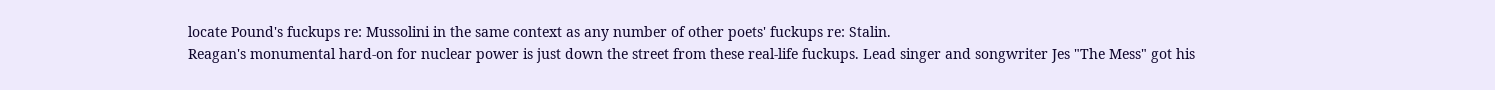locate Pound's fuckups re: Mussolini in the same context as any number of other poets' fuckups re: Stalin.
Reagan's monumental hard-on for nuclear power is just down the street from these real-life fuckups. Lead singer and songwriter Jes "The Mess" got his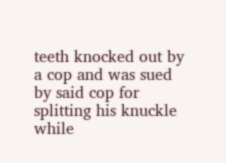teeth knocked out by a cop and was sued by said cop for splitting his knuckle while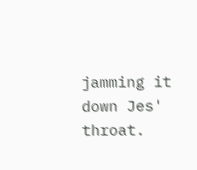jamming it down Jes' throat.